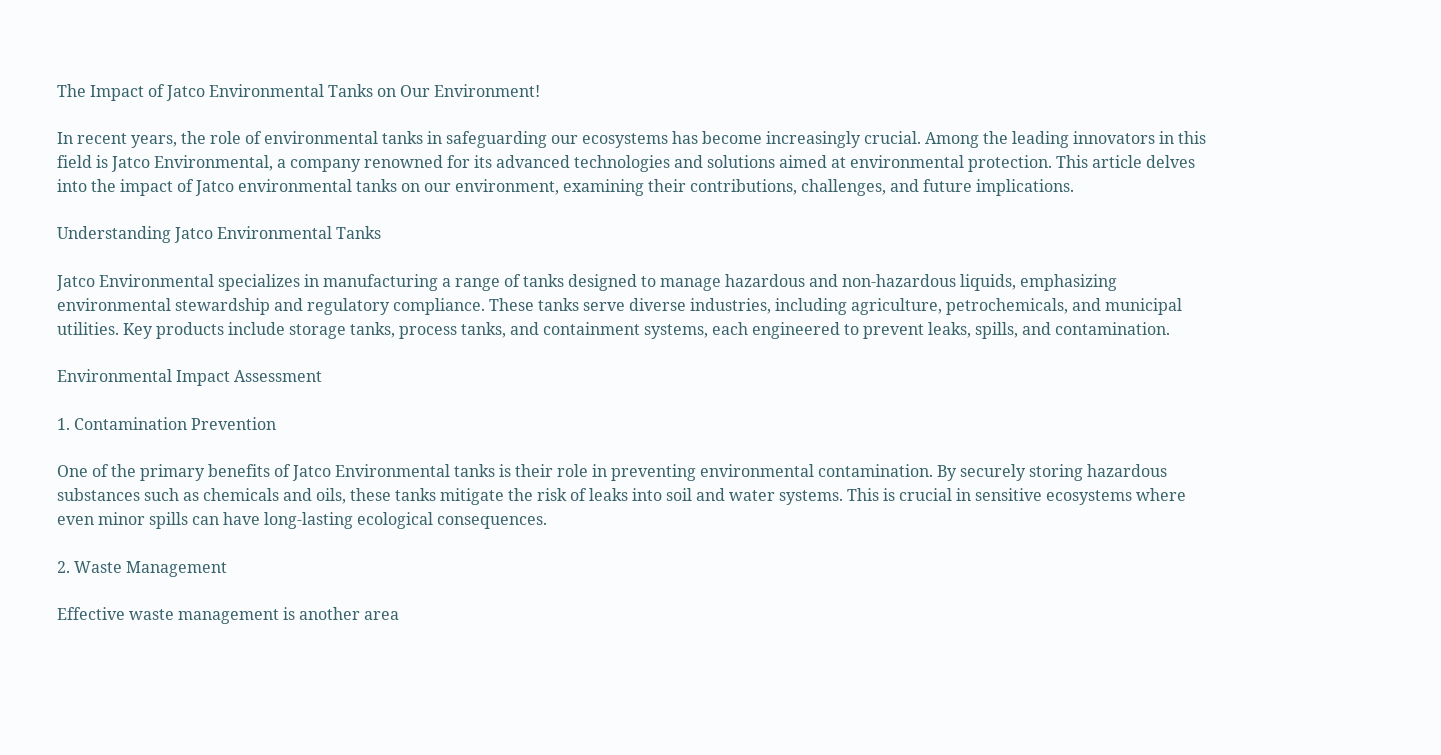The Impact of Jatco Environmental Tanks on Our Environment!

In recent years, the role of environmental tanks in safeguarding our ecosystems has become increasingly crucial. Among the leading innovators in this field is Jatco Environmental, a company renowned for its advanced technologies and solutions aimed at environmental protection. This article delves into the impact of Jatco environmental tanks on our environment, examining their contributions, challenges, and future implications.

Understanding Jatco Environmental Tanks

Jatco Environmental specializes in manufacturing a range of tanks designed to manage hazardous and non-hazardous liquids, emphasizing environmental stewardship and regulatory compliance. These tanks serve diverse industries, including agriculture, petrochemicals, and municipal utilities. Key products include storage tanks, process tanks, and containment systems, each engineered to prevent leaks, spills, and contamination.

Environmental Impact Assessment

1. Contamination Prevention

One of the primary benefits of Jatco Environmental tanks is their role in preventing environmental contamination. By securely storing hazardous substances such as chemicals and oils, these tanks mitigate the risk of leaks into soil and water systems. This is crucial in sensitive ecosystems where even minor spills can have long-lasting ecological consequences.

2. Waste Management

Effective waste management is another area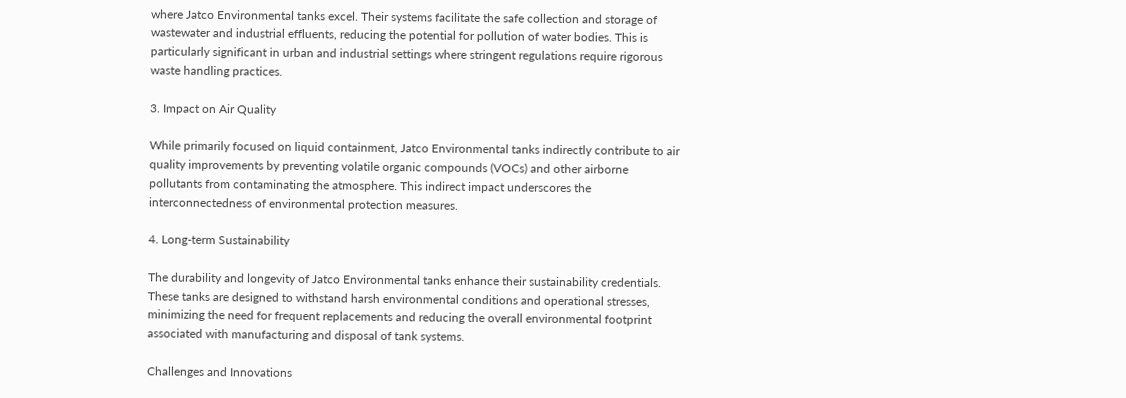where Jatco Environmental tanks excel. Their systems facilitate the safe collection and storage of wastewater and industrial effluents, reducing the potential for pollution of water bodies. This is particularly significant in urban and industrial settings where stringent regulations require rigorous waste handling practices.

3. Impact on Air Quality

While primarily focused on liquid containment, Jatco Environmental tanks indirectly contribute to air quality improvements by preventing volatile organic compounds (VOCs) and other airborne pollutants from contaminating the atmosphere. This indirect impact underscores the interconnectedness of environmental protection measures.

4. Long-term Sustainability

The durability and longevity of Jatco Environmental tanks enhance their sustainability credentials. These tanks are designed to withstand harsh environmental conditions and operational stresses, minimizing the need for frequent replacements and reducing the overall environmental footprint associated with manufacturing and disposal of tank systems.

Challenges and Innovations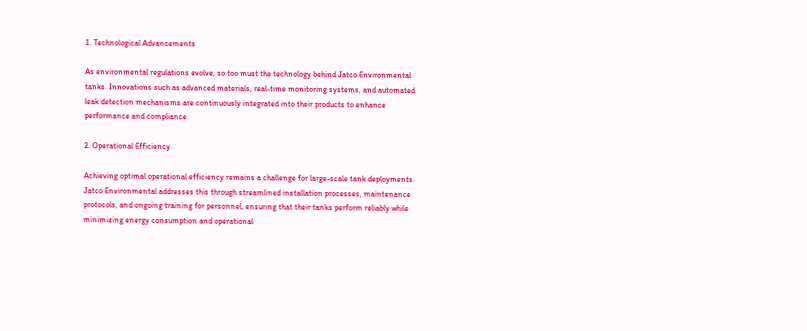1. Technological Advancements

As environmental regulations evolve, so too must the technology behind Jatco Environmental tanks. Innovations such as advanced materials, real-time monitoring systems, and automated leak detection mechanisms are continuously integrated into their products to enhance performance and compliance.

2. Operational Efficiency

Achieving optimal operational efficiency remains a challenge for large-scale tank deployments. Jatco Environmental addresses this through streamlined installation processes, maintenance protocols, and ongoing training for personnel, ensuring that their tanks perform reliably while minimizing energy consumption and operational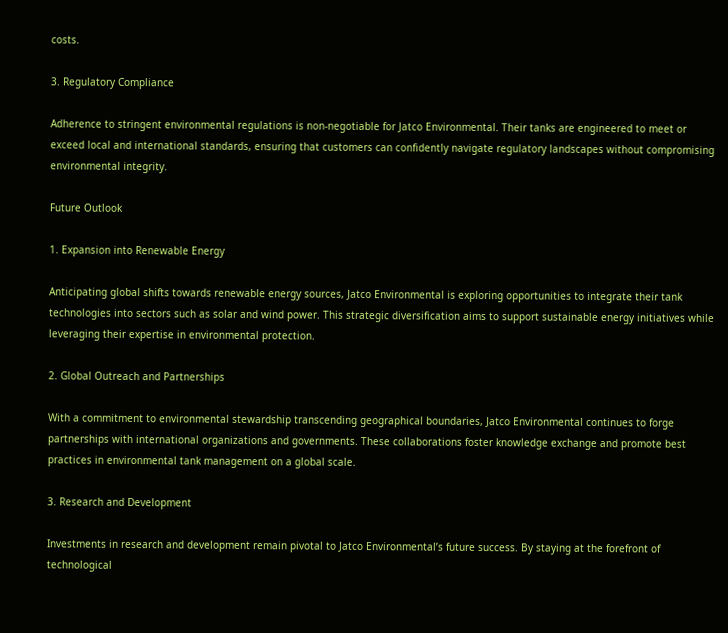costs.

3. Regulatory Compliance

Adherence to stringent environmental regulations is non-negotiable for Jatco Environmental. Their tanks are engineered to meet or exceed local and international standards, ensuring that customers can confidently navigate regulatory landscapes without compromising environmental integrity.

Future Outlook

1. Expansion into Renewable Energy

Anticipating global shifts towards renewable energy sources, Jatco Environmental is exploring opportunities to integrate their tank technologies into sectors such as solar and wind power. This strategic diversification aims to support sustainable energy initiatives while leveraging their expertise in environmental protection.

2. Global Outreach and Partnerships

With a commitment to environmental stewardship transcending geographical boundaries, Jatco Environmental continues to forge partnerships with international organizations and governments. These collaborations foster knowledge exchange and promote best practices in environmental tank management on a global scale.

3. Research and Development

Investments in research and development remain pivotal to Jatco Environmental’s future success. By staying at the forefront of technological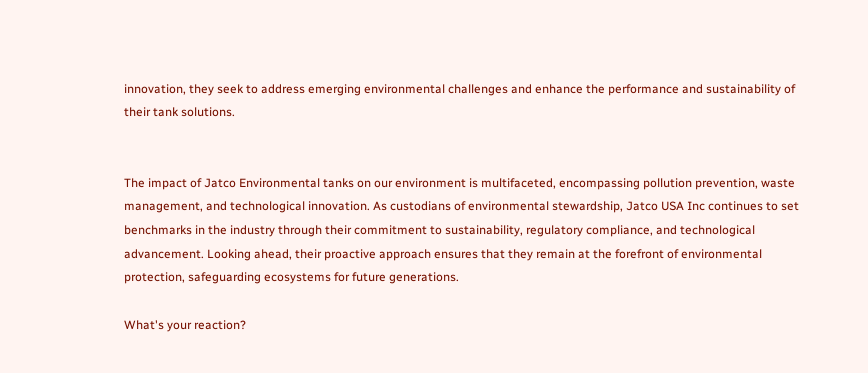innovation, they seek to address emerging environmental challenges and enhance the performance and sustainability of their tank solutions.


The impact of Jatco Environmental tanks on our environment is multifaceted, encompassing pollution prevention, waste management, and technological innovation. As custodians of environmental stewardship, Jatco USA Inc continues to set benchmarks in the industry through their commitment to sustainability, regulatory compliance, and technological advancement. Looking ahead, their proactive approach ensures that they remain at the forefront of environmental protection, safeguarding ecosystems for future generations.

What's your reaction?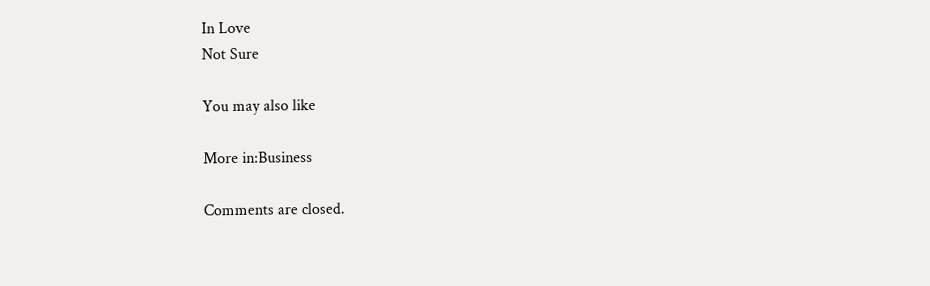In Love
Not Sure

You may also like

More in:Business

Comments are closed.